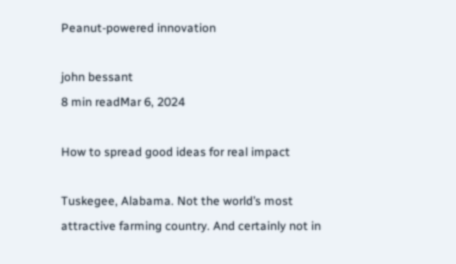Peanut-powered innovation

john bessant
8 min readMar 6, 2024

How to spread good ideas for real impact

Tuskegee, Alabama. Not the world’s most attractive farming country. And certainly not in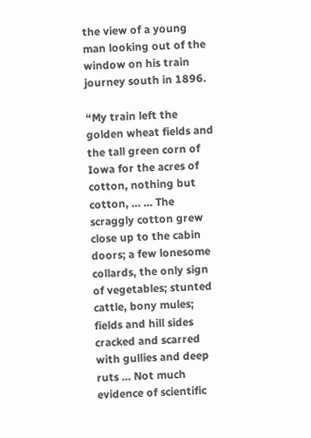the view of a young man looking out of the window on his train journey south in 1896.

“My train left the golden wheat fields and the tall green corn of Iowa for the acres of cotton, nothing but cotton, … … The scraggly cotton grew close up to the cabin doors; a few lonesome collards, the only sign of vegetables; stunted cattle, bony mules; fields and hill sides cracked and scarred with gullies and deep ruts … Not much evidence of scientific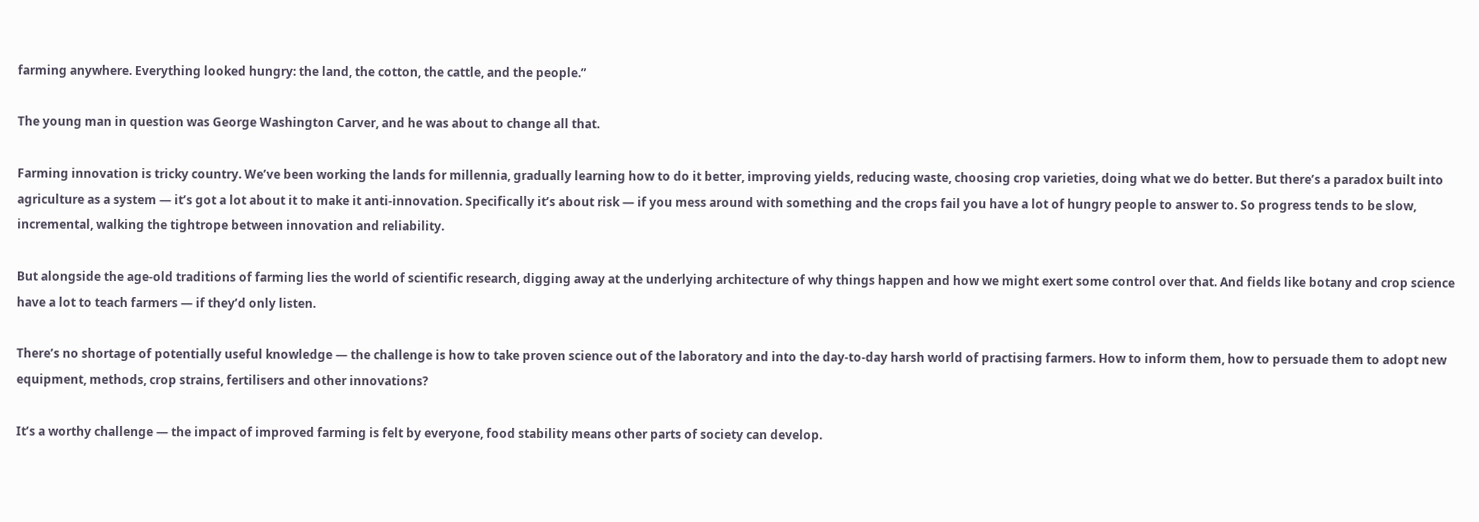farming anywhere. Everything looked hungry: the land, the cotton, the cattle, and the people.”

The young man in question was George Washington Carver, and he was about to change all that.

Farming innovation is tricky country. We’ve been working the lands for millennia, gradually learning how to do it better, improving yields, reducing waste, choosing crop varieties, doing what we do better. But there’s a paradox built into agriculture as a system — it’s got a lot about it to make it anti-innovation. Specifically it’s about risk — if you mess around with something and the crops fail you have a lot of hungry people to answer to. So progress tends to be slow, incremental, walking the tightrope between innovation and reliability.

But alongside the age-old traditions of farming lies the world of scientific research, digging away at the underlying architecture of why things happen and how we might exert some control over that. And fields like botany and crop science have a lot to teach farmers — if they’d only listen.

There’s no shortage of potentially useful knowledge — the challenge is how to take proven science out of the laboratory and into the day-to-day harsh world of practising farmers. How to inform them, how to persuade them to adopt new equipment, methods, crop strains, fertilisers and other innovations?

It’s a worthy challenge — the impact of improved farming is felt by everyone, food stability means other parts of society can develop.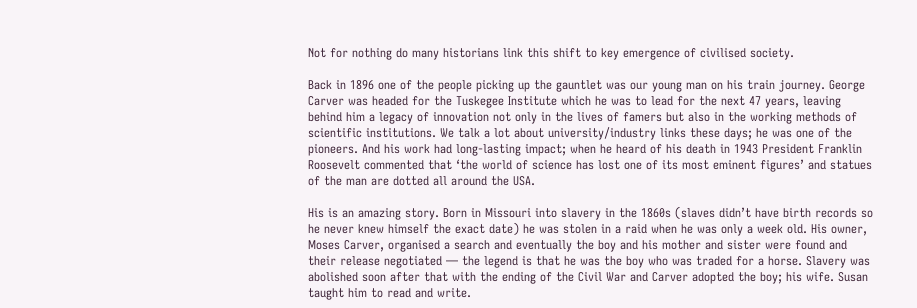Not for nothing do many historians link this shift to key emergence of civilised society.

Back in 1896 one of the people picking up the gauntlet was our young man on his train journey. George Carver was headed for the Tuskegee Institute which he was to lead for the next 47 years, leaving behind him a legacy of innovation not only in the lives of famers but also in the working methods of scientific institutions. We talk a lot about university/industry links these days; he was one of the pioneers. And his work had long-lasting impact; when he heard of his death in 1943 President Franklin Roosevelt commented that ‘the world of science has lost one of its most eminent figures’ and statues of the man are dotted all around the USA.

His is an amazing story. Born in Missouri into slavery in the 1860s (slaves didn’t have birth records so he never knew himself the exact date) he was stolen in a raid when he was only a week old. His owner, Moses Carver, organised a search and eventually the boy and his mother and sister were found and their release negotiated — the legend is that he was the boy who was traded for a horse. Slavery was abolished soon after that with the ending of the Civil War and Carver adopted the boy; his wife. Susan taught him to read and write.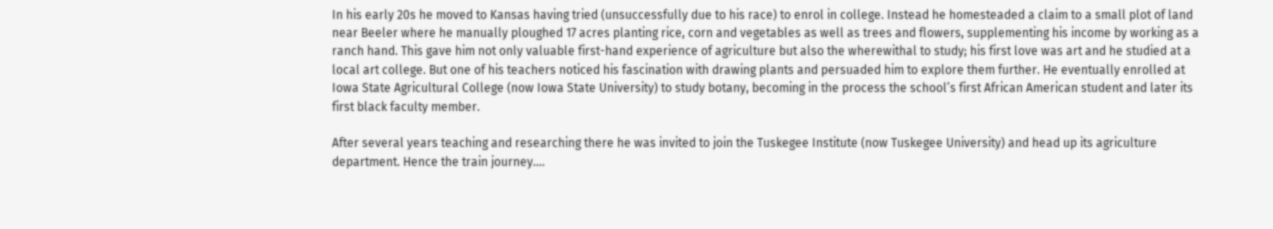In his early 20s he moved to Kansas having tried (unsuccessfully due to his race) to enrol in college. Instead he homesteaded a claim to a small plot of land near Beeler where he manually ploughed 17 acres planting rice, corn and vegetables as well as trees and flowers, supplementing his income by working as a ranch hand. This gave him not only valuable first-hand experience of agriculture but also the wherewithal to study; his first love was art and he studied at a local art college. But one of his teachers noticed his fascination with drawing plants and persuaded him to explore them further. He eventually enrolled at Iowa State Agricultural College (now Iowa State University) to study botany, becoming in the process the school’s first African American student and later its first black faculty member.

After several years teaching and researching there he was invited to join the Tuskegee Institute (now Tuskegee University) and head up its agriculture department. Hence the train journey….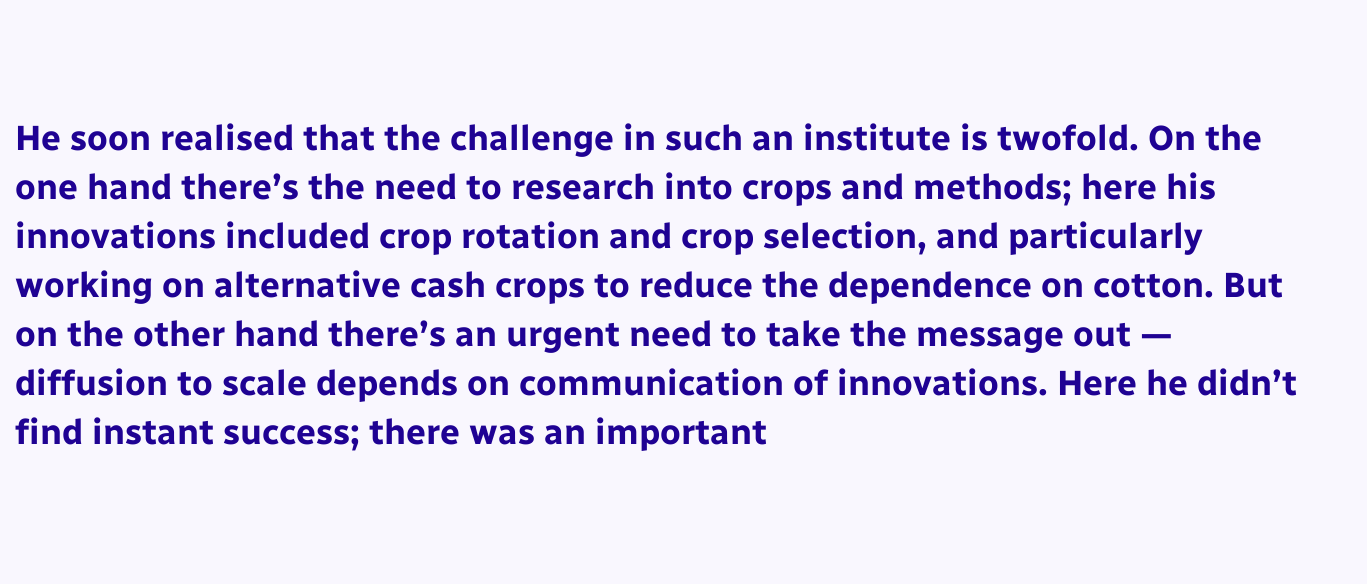He soon realised that the challenge in such an institute is twofold. On the one hand there’s the need to research into crops and methods; here his innovations included crop rotation and crop selection, and particularly working on alternative cash crops to reduce the dependence on cotton. But on the other hand there’s an urgent need to take the message out — diffusion to scale depends on communication of innovations. Here he didn’t find instant success; there was an important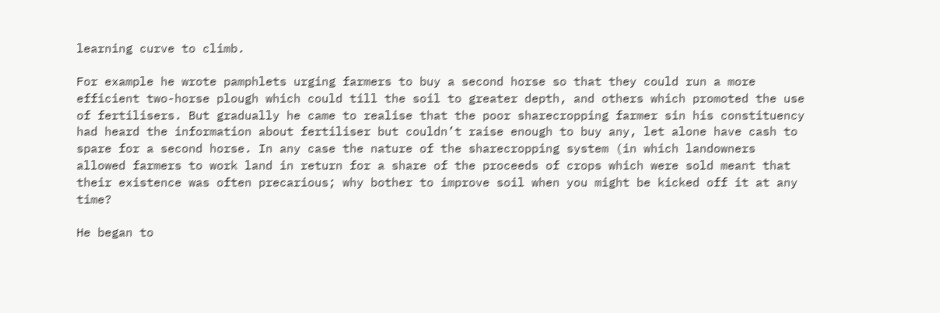learning curve to climb.

For example he wrote pamphlets urging farmers to buy a second horse so that they could run a more efficient two-horse plough which could till the soil to greater depth, and others which promoted the use of fertilisers. But gradually he came to realise that the poor sharecropping farmer sin his constituency had heard the information about fertiliser but couldn’t raise enough to buy any, let alone have cash to spare for a second horse. In any case the nature of the sharecropping system (in which landowners allowed farmers to work land in return for a share of the proceeds of crops which were sold meant that their existence was often precarious; why bother to improve soil when you might be kicked off it at any time?

He began to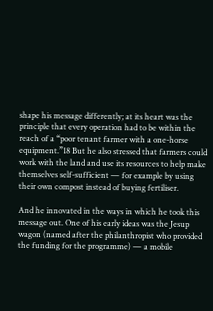shape his message differently; at its heart was the principle that every operation had to be within the reach of a “poor tenant farmer with a one-horse equipment.”18 But he also stressed that farmers could work with the land and use its resources to help make themselves self-sufficient — for example by using their own compost instead of buying fertiliser.

And he innovated in the ways in which he took this message out. One of his early ideas was the Jesup wagon (named after the philanthropist who provided the funding for the programme) — a mobile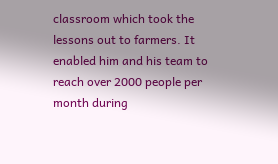classroom which took the lessons out to farmers. It enabled him and his team to reach over 2000 people per month during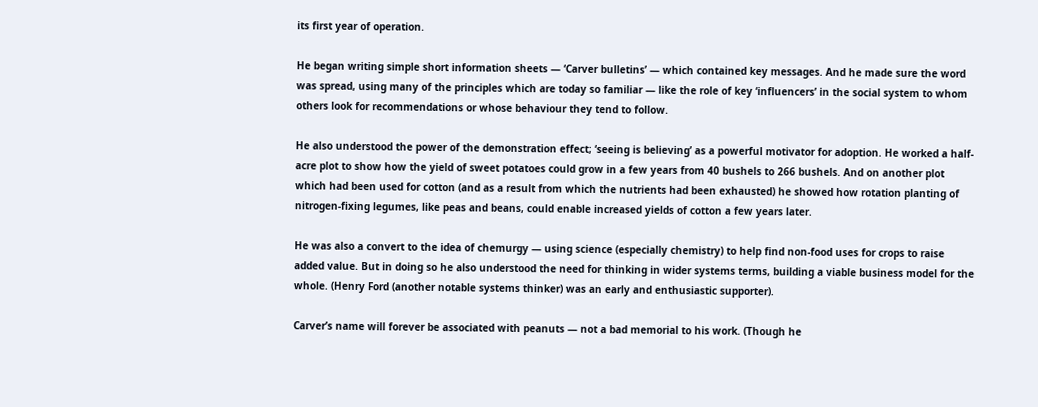its first year of operation.

He began writing simple short information sheets — ‘Carver bulletins’ — which contained key messages. And he made sure the word was spread, using many of the principles which are today so familiar — like the role of key ‘influencers’ in the social system to whom others look for recommendations or whose behaviour they tend to follow.

He also understood the power of the demonstration effect; ‘seeing is believing’ as a powerful motivator for adoption. He worked a half-acre plot to show how the yield of sweet potatoes could grow in a few years from 40 bushels to 266 bushels. And on another plot which had been used for cotton (and as a result from which the nutrients had been exhausted) he showed how rotation planting of nitrogen-fixing legumes, like peas and beans, could enable increased yields of cotton a few years later.

He was also a convert to the idea of chemurgy — using science (especially chemistry) to help find non-food uses for crops to raise added value. But in doing so he also understood the need for thinking in wider systems terms, building a viable business model for the whole. (Henry Ford (another notable systems thinker) was an early and enthusiastic supporter).

Carver’s name will forever be associated with peanuts — not a bad memorial to his work. (Though he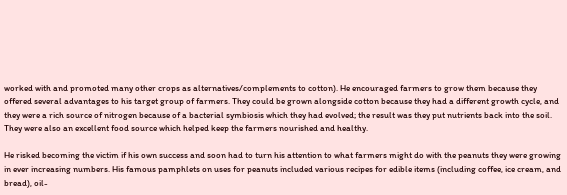worked with and promoted many other crops as alternatives/complements to cotton). He encouraged farmers to grow them because they offered several advantages to his target group of farmers. They could be grown alongside cotton because they had a different growth cycle, and they were a rich source of nitrogen because of a bacterial symbiosis which they had evolved; the result was they put nutrients back into the soil. They were also an excellent food source which helped keep the farmers nourished and healthy.

He risked becoming the victim if his own success and soon had to turn his attention to what farmers might do with the peanuts they were growing in ever increasing numbers. His famous pamphlets on uses for peanuts included various recipes for edible items (including coffee, ice cream, and bread), oil-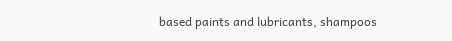based paints and lubricants, shampoos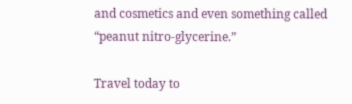and cosmetics and even something called “peanut nitro-glycerine.”

Travel today to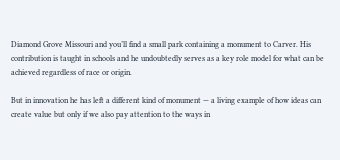Diamond Grove Missouri and you’ll find a small park containing a monument to Carver. His contribution is taught in schools and he undoubtedly serves as a key role model for what can be achieved regardless of race or origin.

But in innovation he has left a different kind of monument — a living example of how ideas can create value but only if we also pay attention to the ways in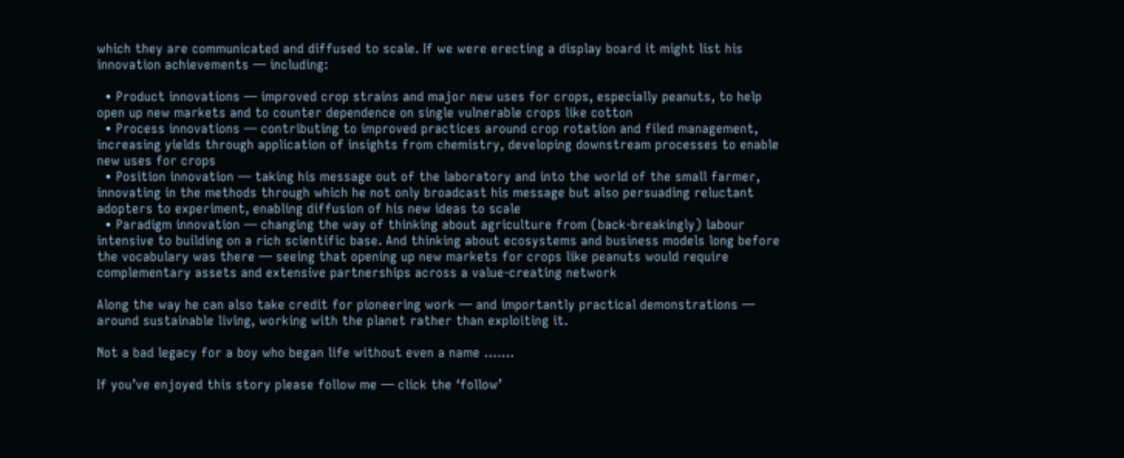which they are communicated and diffused to scale. If we were erecting a display board it might list his innovation achievements — including:

  • Product innovations — improved crop strains and major new uses for crops, especially peanuts, to help open up new markets and to counter dependence on single vulnerable crops like cotton
  • Process innovations — contributing to improved practices around crop rotation and filed management, increasing yields through application of insights from chemistry, developing downstream processes to enable new uses for crops
  • Position innovation — taking his message out of the laboratory and into the world of the small farmer, innovating in the methods through which he not only broadcast his message but also persuading reluctant adopters to experiment, enabling diffusion of his new ideas to scale
  • Paradigm innovation — changing the way of thinking about agriculture from (back-breakingly) labour intensive to building on a rich scientific base. And thinking about ecosystems and business models long before the vocabulary was there — seeing that opening up new markets for crops like peanuts would require complementary assets and extensive partnerships across a value-creating network

Along the way he can also take credit for pioneering work — and importantly practical demonstrations — around sustainable living, working with the planet rather than exploiting it.

Not a bad legacy for a boy who began life without even a name …….

If you’ve enjoyed this story please follow me — click the ‘follow’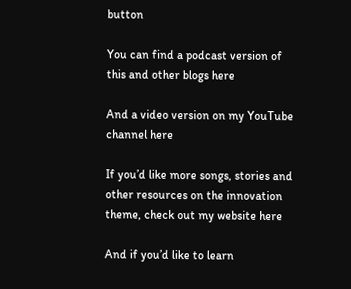button

You can find a podcast version of this and other blogs here

And a video version on my YouTube channel here

If you’d like more songs, stories and other resources on the innovation theme, check out my website here

And if you’d like to learn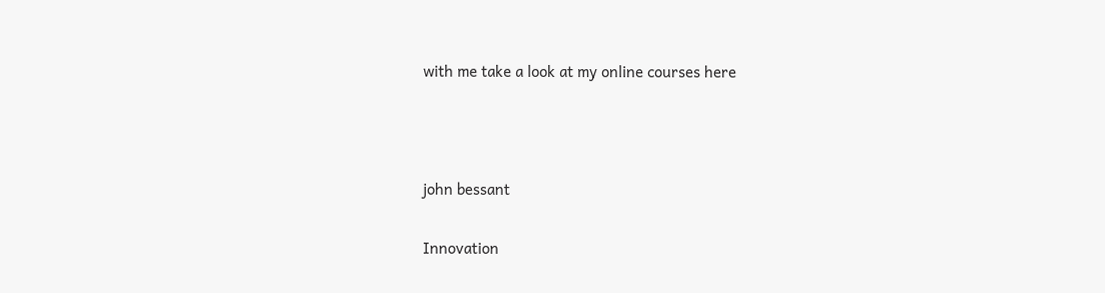with me take a look at my online courses here



john bessant

Innovation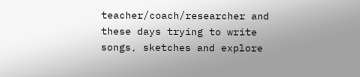teacher/coach/researcher and these days trying to write songs, sketches and explore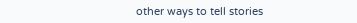other ways to tell stories